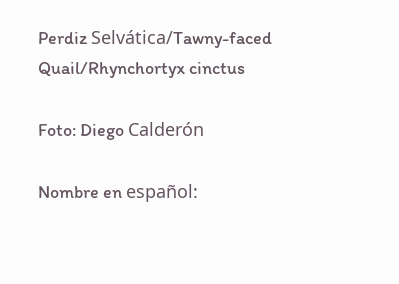Perdiz Selvática/Tawny-faced Quail/Rhynchortyx cinctus

Foto: Diego Calderón

Nombre en español: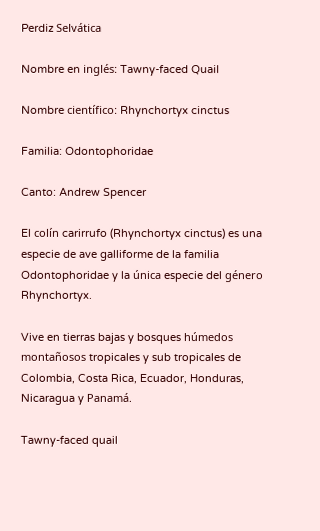Perdiz Selvática

Nombre en inglés: Tawny-faced Quail

Nombre científico: Rhynchortyx cinctus

Familia: Odontophoridae

Canto: Andrew Spencer

El colín carirrufo (Rhynchortyx cinctus) es una especie de ave galliforme de la familia Odontophoridae y la única especie del género Rhynchortyx.

Vive en tierras bajas y bosques húmedos montañosos tropicales y sub tropicales de Colombia, Costa Rica, Ecuador, Honduras, Nicaragua y Panamá.

Tawny-faced quail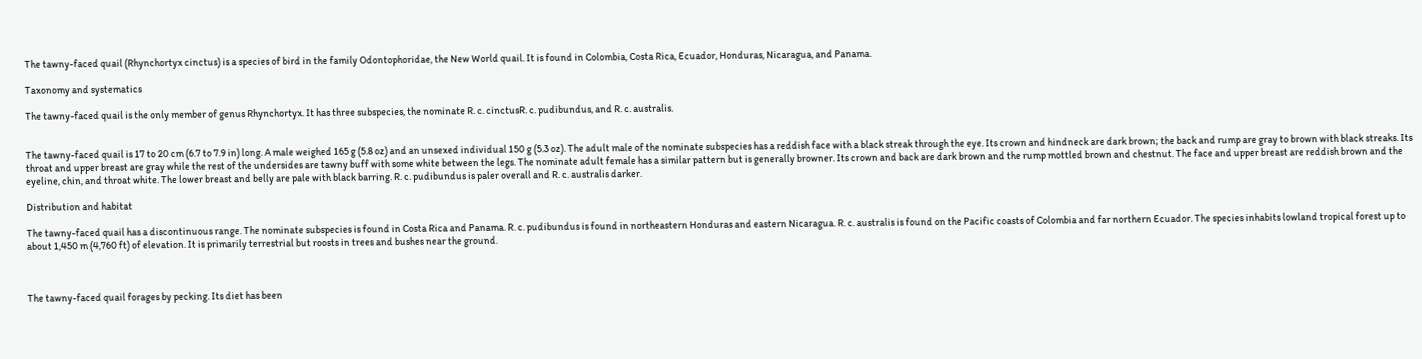The tawny-faced quail (Rhynchortyx cinctus) is a species of bird in the family Odontophoridae, the New World quail. It is found in Colombia, Costa Rica, Ecuador, Honduras, Nicaragua, and Panama.

Taxonomy and systematics

The tawny-faced quail is the only member of genus Rhynchortyx. It has three subspecies, the nominate R. c. cinctusR. c. pudibundus, and R. c. australis.


The tawny-faced quail is 17 to 20 cm (6.7 to 7.9 in) long. A male weighed 165 g (5.8 oz) and an unsexed individual 150 g (5.3 oz). The adult male of the nominate subspecies has a reddish face with a black streak through the eye. Its crown and hindneck are dark brown; the back and rump are gray to brown with black streaks. Its throat and upper breast are gray while the rest of the undersides are tawny buff with some white between the legs. The nominate adult female has a similar pattern but is generally browner. Its crown and back are dark brown and the rump mottled brown and chestnut. The face and upper breast are reddish brown and the eyeline, chin, and throat white. The lower breast and belly are pale with black barring. R. c. pudibundus is paler overall and R. c. australis darker.

Distribution and habitat

The tawny-faced quail has a discontinuous range. The nominate subspecies is found in Costa Rica and Panama. R. c. pudibundus is found in northeastern Honduras and eastern Nicaragua. R. c. australis is found on the Pacific coasts of Colombia and far northern Ecuador. The species inhabits lowland tropical forest up to about 1,450 m (4,760 ft) of elevation. It is primarily terrestrial but roosts in trees and bushes near the ground.



The tawny-faced quail forages by pecking. Its diet has been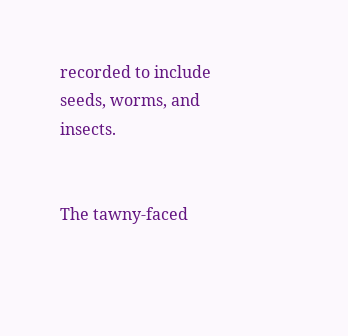recorded to include seeds, worms, and insects.


The tawny-faced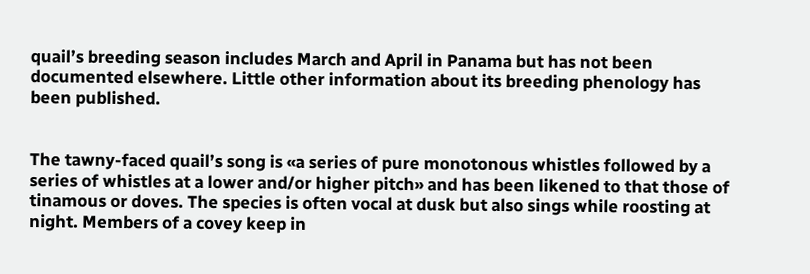quail’s breeding season includes March and April in Panama but has not been documented elsewhere. Little other information about its breeding phenology has been published.


The tawny-faced quail’s song is «a series of pure monotonous whistles followed by a series of whistles at a lower and/or higher pitch» and has been likened to that those of tinamous or doves. The species is often vocal at dusk but also sings while roosting at night. Members of a covey keep in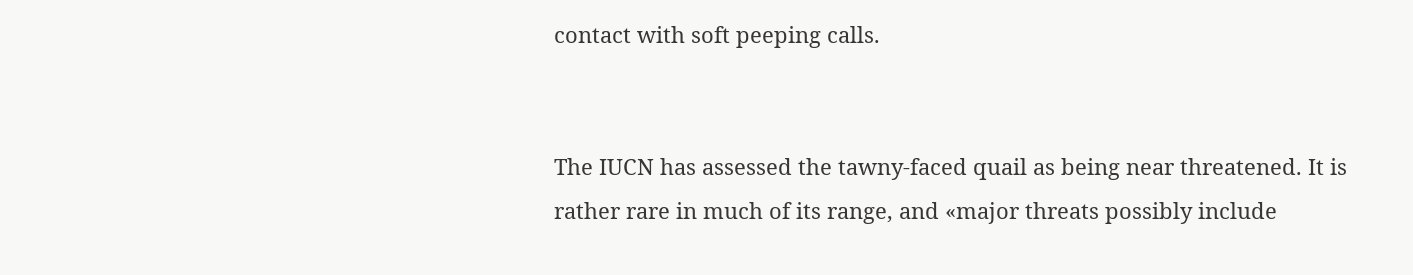contact with soft peeping calls.


The IUCN has assessed the tawny-faced quail as being near threatened. It is rather rare in much of its range, and «major threats possibly include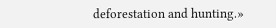deforestation and hunting.»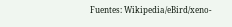Fuentes: Wikipedia/eBird/xeno-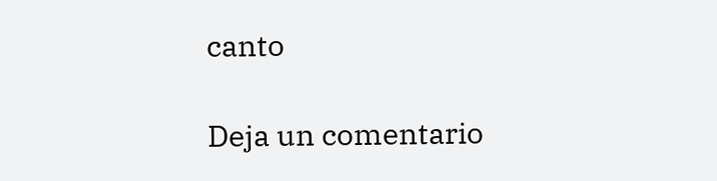canto

Deja un comentario